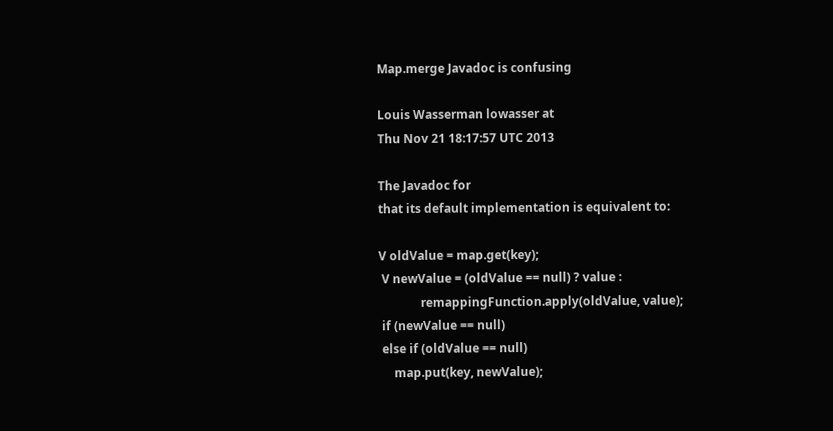Map.merge Javadoc is confusing

Louis Wasserman lowasser at
Thu Nov 21 18:17:57 UTC 2013

The Javadoc for
that its default implementation is equivalent to:

V oldValue = map.get(key);
 V newValue = (oldValue == null) ? value :
              remappingFunction.apply(oldValue, value);
 if (newValue == null)
 else if (oldValue == null)
     map.put(key, newValue);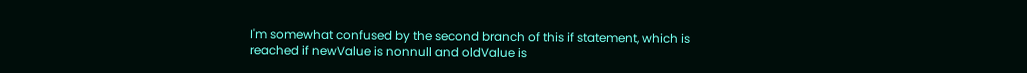I'm somewhat confused by the second branch of this if statement, which is
reached if newValue is nonnull and oldValue is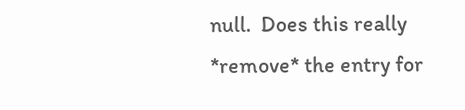null.  Does this really
*remove* the entry for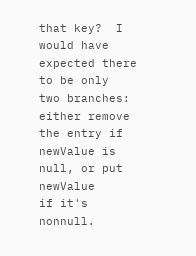that key?  I would have expected there to be only
two branches: either remove the entry if newValue is null, or put newValue
if it's nonnull.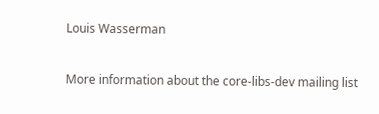Louis Wasserman

More information about the core-libs-dev mailing list